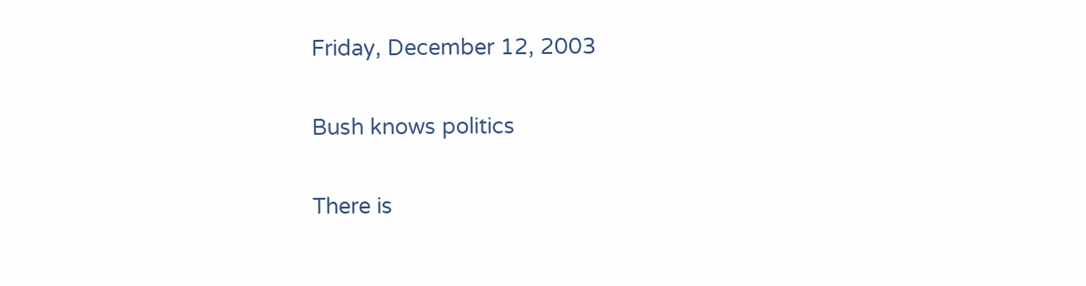Friday, December 12, 2003

Bush knows politics

There is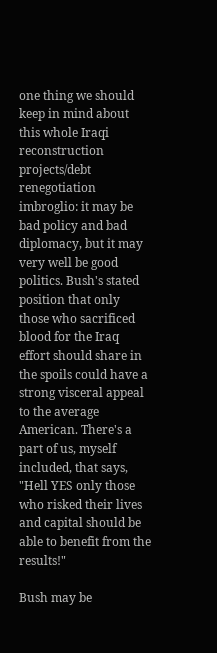one thing we should keep in mind about this whole Iraqi reconstruction projects/debt renegotiation imbroglio: it may be bad policy and bad diplomacy, but it may very well be good politics. Bush's stated position that only those who sacrificed blood for the Iraq effort should share in the spoils could have a strong visceral appeal to the average American. There's a part of us, myself included, that says, "Hell YES only those who risked their lives and capital should be able to benefit from the results!"

Bush may be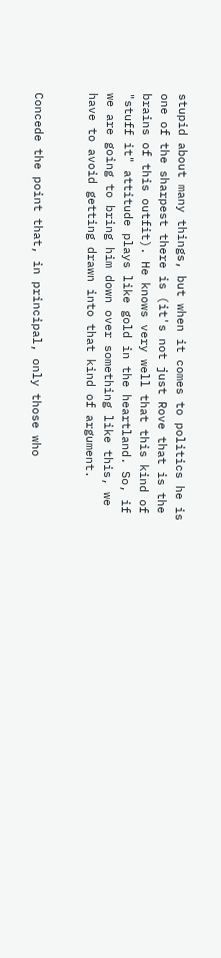stupid about many things, but when it comes to politics he is one of the sharpest there is (it's not just Rove that is the brains of this outfit). He knows very well that this kind of "stuff it" attitude plays like gold in the heartland. So, if we are going to bring him down over something like this, we have to avoid getting drawn into that kind of argument.


Concede the point that, in principal, only those who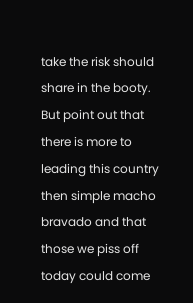take the risk should share in the booty. But point out that there is more to leading this country then simple macho bravado and that those we piss off today could come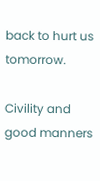back to hurt us tomorrow.

Civility and good manners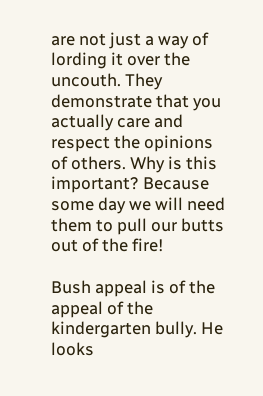are not just a way of lording it over the uncouth. They demonstrate that you actually care and respect the opinions of others. Why is this important? Because some day we will need them to pull our butts out of the fire!

Bush appeal is of the appeal of the kindergarten bully. He looks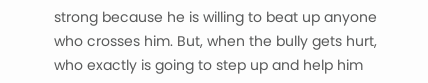strong because he is willing to beat up anyone who crosses him. But, when the bully gets hurt, who exactly is going to step up and help him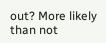out? More likely than not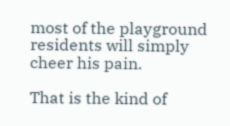most of the playground residents will simply cheer his pain.

That is the kind of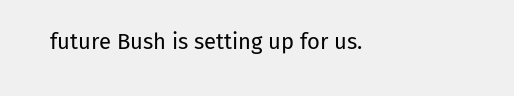future Bush is setting up for us.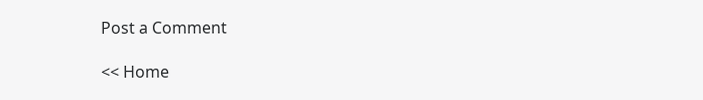Post a Comment

<< Home